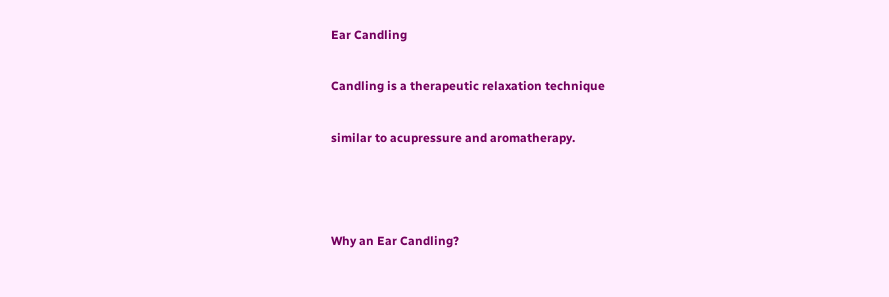Ear Candling

Candling is a therapeutic relaxation technique

similar to acupressure and aromatherapy.



Why an Ear Candling?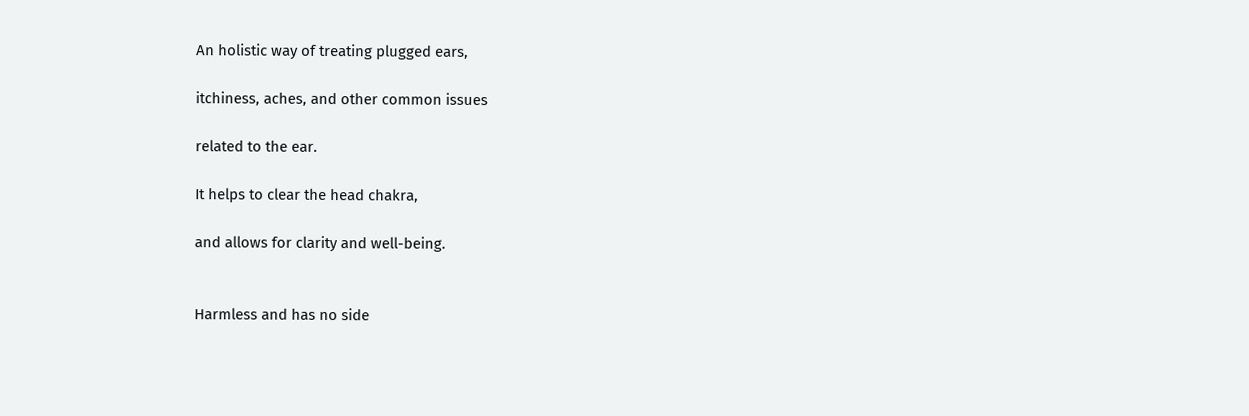An holistic way of treating plugged ears,

itchiness, aches, and other common issues

related to the ear.

It helps to clear the head chakra,

and allows for clarity and well-being.


Harmless and has no side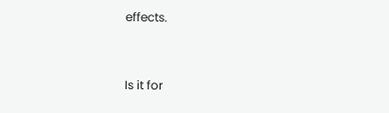effects.


Is it for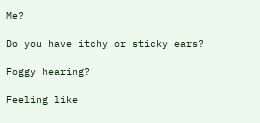Me?

Do you have itchy or sticky ears?

Foggy hearing?

Feeling like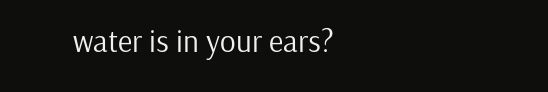water is in your ears?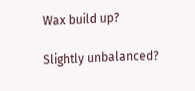Wax build up?

Slightly unbalanced?